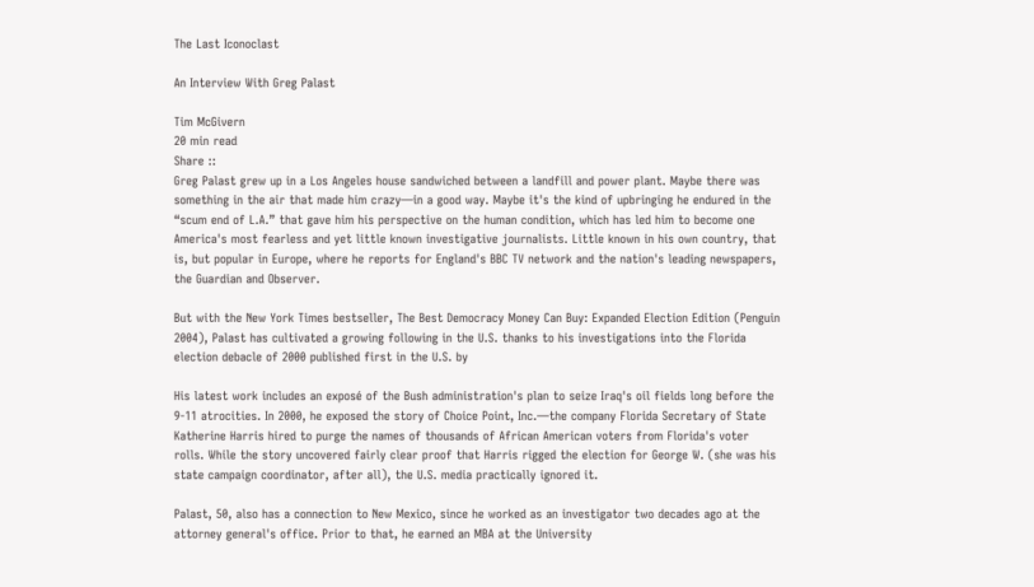The Last Iconoclast

An Interview With Greg Palast

Tim McGivern
20 min read
Share ::
Greg Palast grew up in a Los Angeles house sandwiched between a landfill and power plant. Maybe there was something in the air that made him crazy—in a good way. Maybe it's the kind of upbringing he endured in the “scum end of L.A.” that gave him his perspective on the human condition, which has led him to become one America's most fearless and yet little known investigative journalists. Little known in his own country, that is, but popular in Europe, where he reports for England's BBC TV network and the nation's leading newspapers, the Guardian and Observer.

But with the New York Times bestseller, The Best Democracy Money Can Buy: Expanded Election Edition (Penguin 2004), Palast has cultivated a growing following in the U.S. thanks to his investigations into the Florida election debacle of 2000 published first in the U.S. by

His latest work includes an exposé of the Bush administration's plan to seize Iraq's oil fields long before the 9-11 atrocities. In 2000, he exposed the story of Choice Point, Inc.—the company Florida Secretary of State Katherine Harris hired to purge the names of thousands of African American voters from Florida's voter rolls. While the story uncovered fairly clear proof that Harris rigged the election for George W. (she was his state campaign coordinator, after all), the U.S. media practically ignored it.

Palast, 50, also has a connection to New Mexico, since he worked as an investigator two decades ago at the attorney general's office. Prior to that, he earned an MBA at the University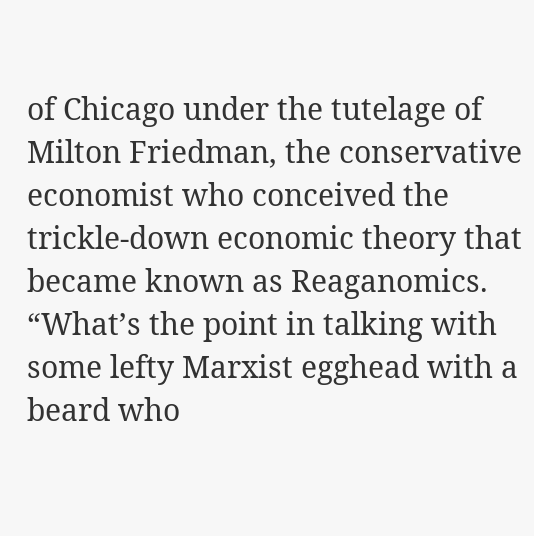of Chicago under the tutelage of Milton Friedman, the conservative economist who conceived the trickle-down economic theory that became known as Reaganomics. “What’s the point in talking with some lefty Marxist egghead with a beard who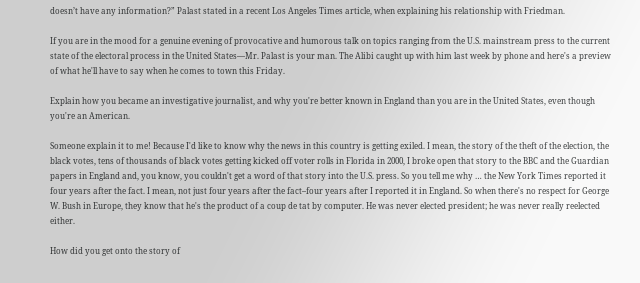doesn’t have any information?” Palast stated in a recent Los Angeles Times article, when explaining his relationship with Friedman.

If you are in the mood for a genuine evening of provocative and humorous talk on topics ranging from the U.S. mainstream press to the current state of the electoral process in the United States—Mr. Palast is your man. The Alibi caught up with him last week by phone and here's a preview of what he'll have to say when he comes to town this Friday.

Explain how you became an investigative journalist, and why you're better known in England than you are in the United States, even though you're an American.

Someone explain it to me! Because I'd like to know why the news in this country is getting exiled. I mean, the story of the theft of the election, the black votes, tens of thousands of black votes getting kicked off voter rolls in Florida in 2000, I broke open that story to the BBC and the Guardian papers in England and, you know, you couldn't get a word of that story into the U.S. press. So you tell me why … the New York Times reported it four years after the fact. I mean, not just four years after the fact–four years after I reported it in England. So when there's no respect for George W. Bush in Europe, they know that he's the product of a coup de tat by computer. He was never elected president; he was never really reelected either.

How did you get onto the story of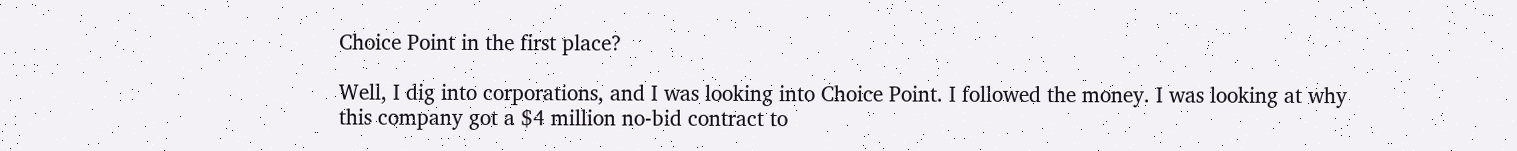Choice Point in the first place?

Well, I dig into corporations, and I was looking into Choice Point. I followed the money. I was looking at why this company got a $4 million no-bid contract to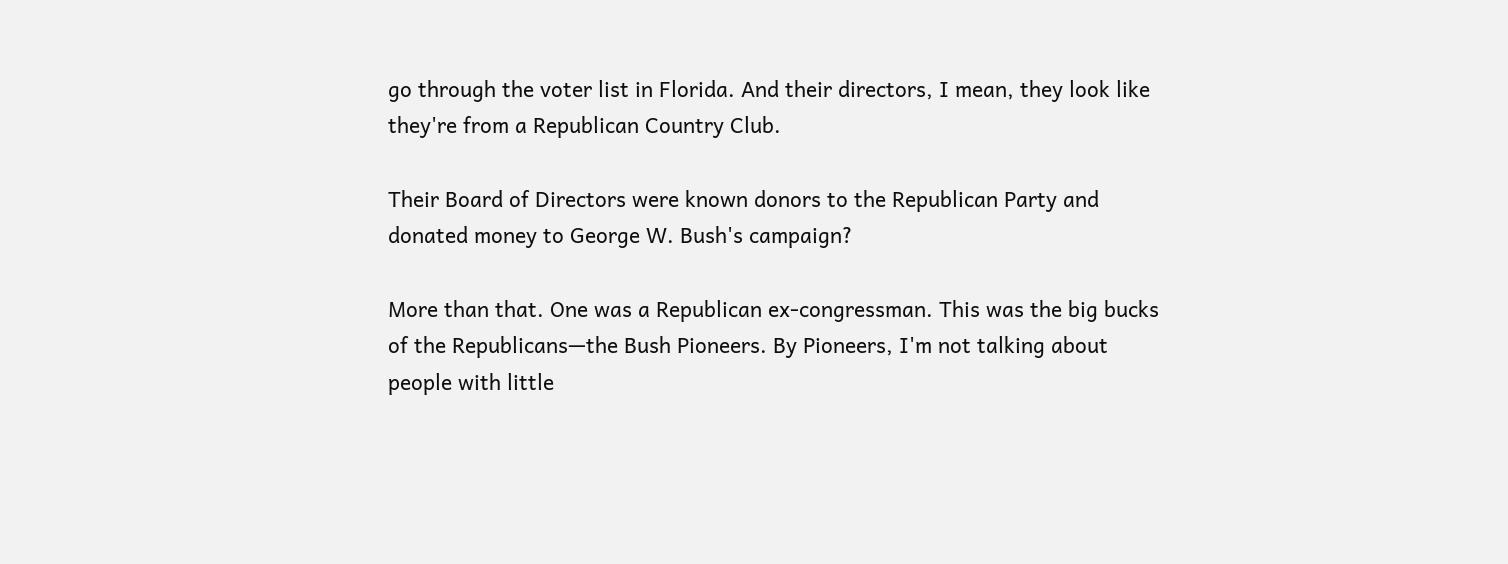go through the voter list in Florida. And their directors, I mean, they look like they're from a Republican Country Club.

Their Board of Directors were known donors to the Republican Party and donated money to George W. Bush's campaign?

More than that. One was a Republican ex-congressman. This was the big bucks of the Republicans—the Bush Pioneers. By Pioneers, I'm not talking about people with little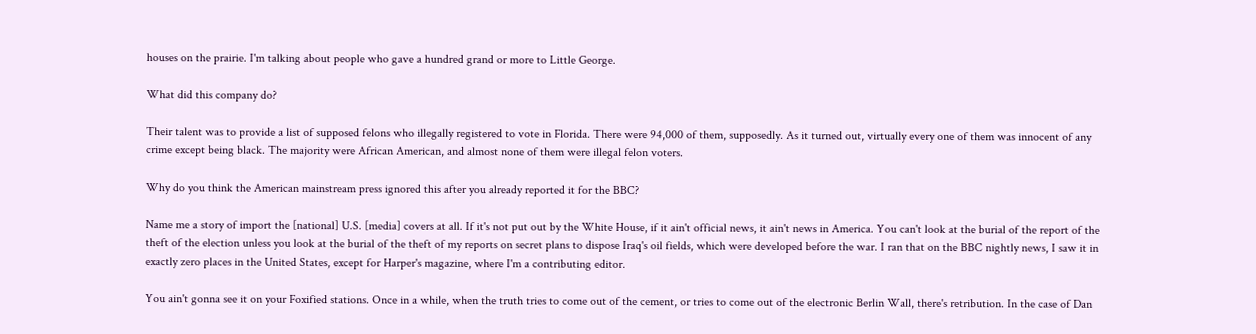houses on the prairie. I'm talking about people who gave a hundred grand or more to Little George.

What did this company do?

Their talent was to provide a list of supposed felons who illegally registered to vote in Florida. There were 94,000 of them, supposedly. As it turned out, virtually every one of them was innocent of any crime except being black. The majority were African American, and almost none of them were illegal felon voters.

Why do you think the American mainstream press ignored this after you already reported it for the BBC?

Name me a story of import the [national] U.S. [media] covers at all. If it's not put out by the White House, if it ain't official news, it ain't news in America. You can't look at the burial of the report of the theft of the election unless you look at the burial of the theft of my reports on secret plans to dispose Iraq's oil fields, which were developed before the war. I ran that on the BBC nightly news, I saw it in exactly zero places in the United States, except for Harper's magazine, where I'm a contributing editor.

You ain't gonna see it on your Foxified stations. Once in a while, when the truth tries to come out of the cement, or tries to come out of the electronic Berlin Wall, there's retribution. In the case of Dan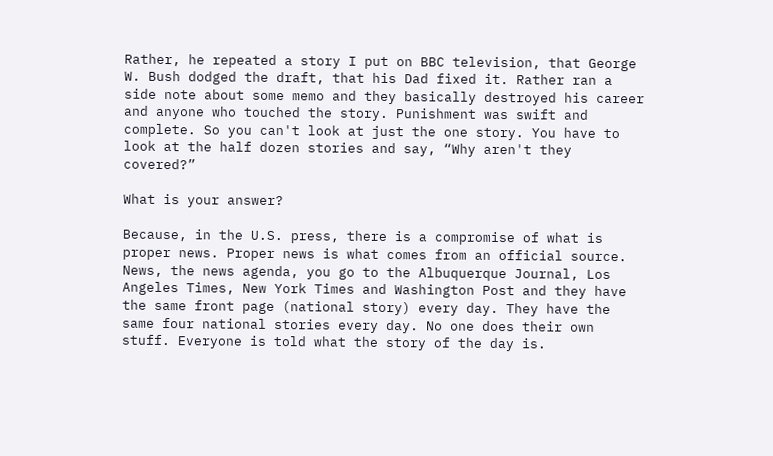Rather, he repeated a story I put on BBC television, that George W. Bush dodged the draft, that his Dad fixed it. Rather ran a side note about some memo and they basically destroyed his career and anyone who touched the story. Punishment was swift and complete. So you can't look at just the one story. You have to look at the half dozen stories and say, “Why aren't they covered?”

What is your answer?

Because, in the U.S. press, there is a compromise of what is proper news. Proper news is what comes from an official source. News, the news agenda, you go to the Albuquerque Journal, Los Angeles Times, New York Times and Washington Post and they have the same front page (national story) every day. They have the same four national stories every day. No one does their own stuff. Everyone is told what the story of the day is.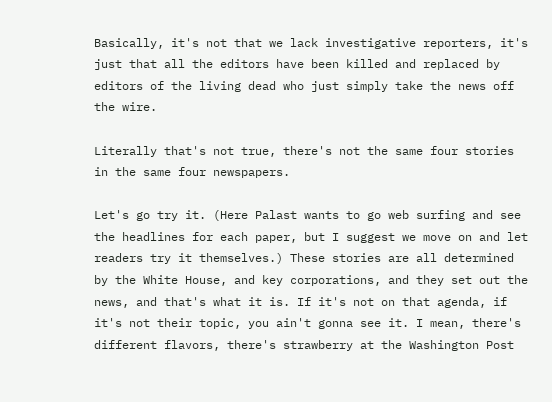Basically, it's not that we lack investigative reporters, it's just that all the editors have been killed and replaced by editors of the living dead who just simply take the news off the wire.

Literally that's not true, there's not the same four stories in the same four newspapers.

Let's go try it. (Here Palast wants to go web surfing and see the headlines for each paper, but I suggest we move on and let readers try it themselves.) These stories are all determined by the White House, and key corporations, and they set out the news, and that's what it is. If it's not on that agenda, if it's not their topic, you ain't gonna see it. I mean, there's different flavors, there's strawberry at the Washington Post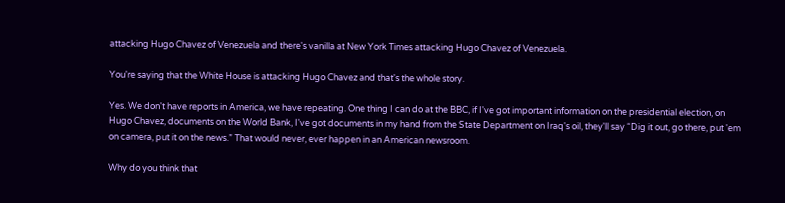attacking Hugo Chavez of Venezuela and there's vanilla at New York Times attacking Hugo Chavez of Venezuela.

You're saying that the White House is attacking Hugo Chavez and that's the whole story.

Yes. We don't have reports in America, we have repeating. One thing I can do at the BBC, if I've got important information on the presidential election, on Hugo Chavez, documents on the World Bank, I've got documents in my hand from the State Department on Iraq's oil, they'll say “Dig it out, go there, put 'em on camera, put it on the news.” That would never, ever happen in an American newsroom.

Why do you think that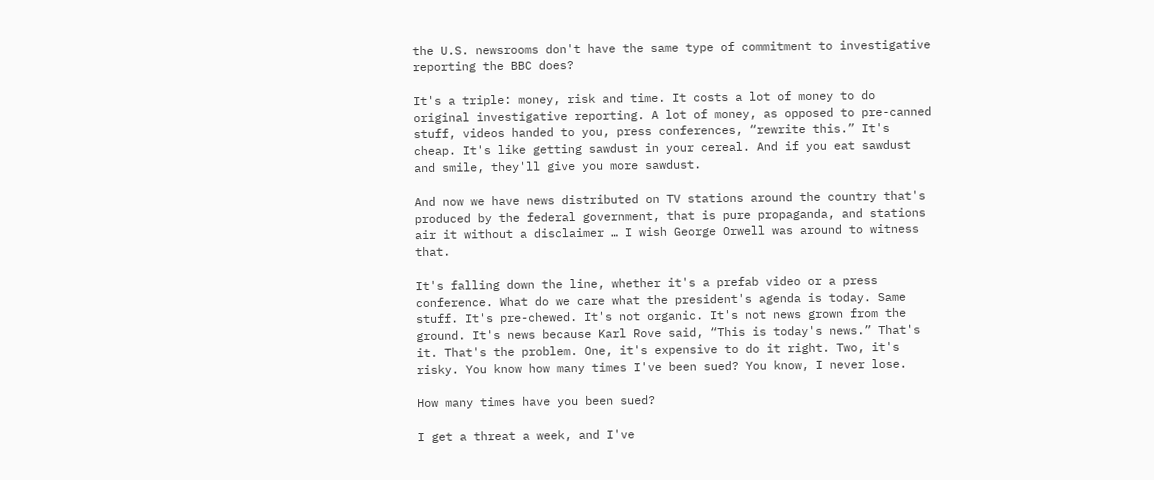the U.S. newsrooms don't have the same type of commitment to investigative reporting the BBC does?

It's a triple: money, risk and time. It costs a lot of money to do original investigative reporting. A lot of money, as opposed to pre-canned stuff, videos handed to you, press conferences, “rewrite this.” It's cheap. It's like getting sawdust in your cereal. And if you eat sawdust and smile, they'll give you more sawdust.

And now we have news distributed on TV stations around the country that's produced by the federal government, that is pure propaganda, and stations air it without a disclaimer … I wish George Orwell was around to witness that.

It's falling down the line, whether it's a prefab video or a press conference. What do we care what the president's agenda is today. Same stuff. It's pre-chewed. It's not organic. It's not news grown from the ground. It's news because Karl Rove said, “This is today's news.” That's it. That's the problem. One, it's expensive to do it right. Two, it's risky. You know how many times I've been sued? You know, I never lose.

How many times have you been sued?

I get a threat a week, and I've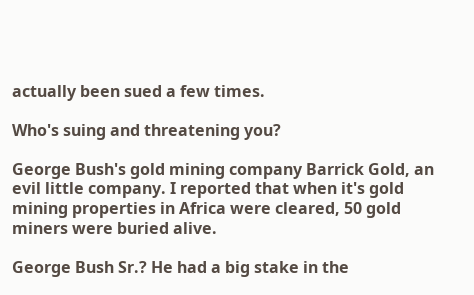actually been sued a few times.

Who's suing and threatening you?

George Bush's gold mining company Barrick Gold, an evil little company. I reported that when it's gold mining properties in Africa were cleared, 50 gold miners were buried alive.

George Bush Sr.? He had a big stake in the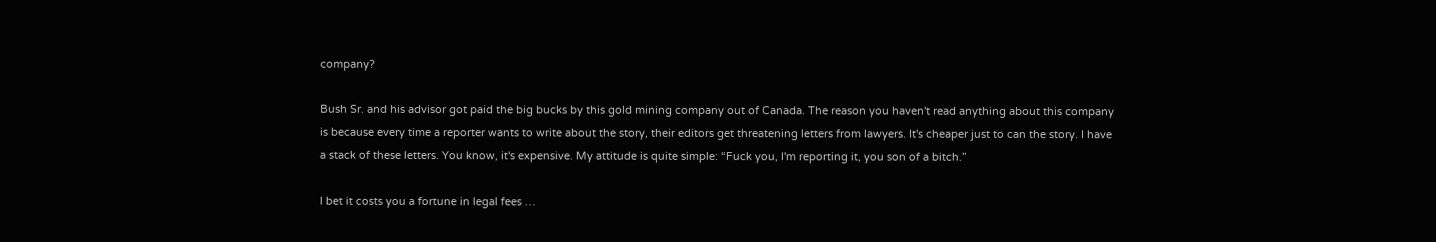company?

Bush Sr. and his advisor got paid the big bucks by this gold mining company out of Canada. The reason you haven't read anything about this company is because every time a reporter wants to write about the story, their editors get threatening letters from lawyers. It's cheaper just to can the story. I have a stack of these letters. You know, it's expensive. My attitude is quite simple: “Fuck you, I'm reporting it, you son of a bitch.”

I bet it costs you a fortune in legal fees …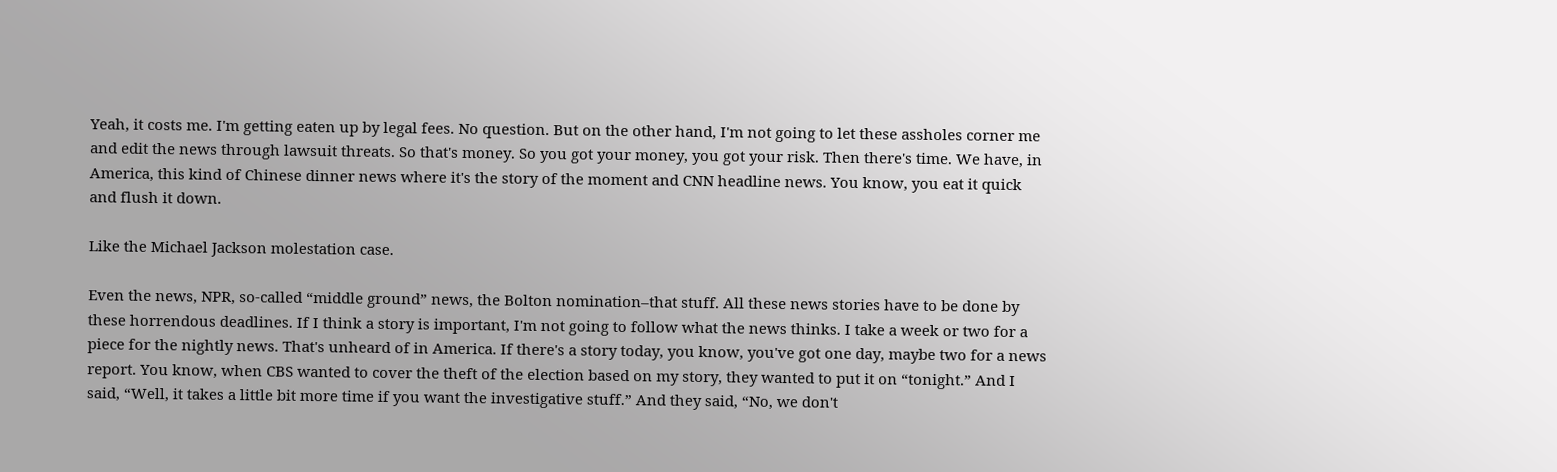Yeah, it costs me. I'm getting eaten up by legal fees. No question. But on the other hand, I'm not going to let these assholes corner me and edit the news through lawsuit threats. So that's money. So you got your money, you got your risk. Then there's time. We have, in America, this kind of Chinese dinner news where it's the story of the moment and CNN headline news. You know, you eat it quick and flush it down.

Like the Michael Jackson molestation case.

Even the news, NPR, so-called “middle ground” news, the Bolton nomination–that stuff. All these news stories have to be done by these horrendous deadlines. If I think a story is important, I'm not going to follow what the news thinks. I take a week or two for a piece for the nightly news. That's unheard of in America. If there's a story today, you know, you've got one day, maybe two for a news report. You know, when CBS wanted to cover the theft of the election based on my story, they wanted to put it on “tonight.” And I said, “Well, it takes a little bit more time if you want the investigative stuff.” And they said, “No, we don't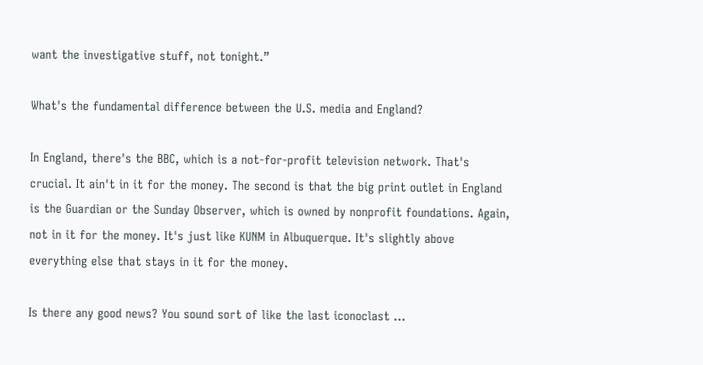want the investigative stuff, not tonight.”

What's the fundamental difference between the U.S. media and England?

In England, there's the BBC, which is a not-for-profit television network. That's crucial. It ain't in it for the money. The second is that the big print outlet in England is the Guardian or the Sunday Observer, which is owned by nonprofit foundations. Again, not in it for the money. It's just like KUNM in Albuquerque. It's slightly above everything else that stays in it for the money.

Is there any good news? You sound sort of like the last iconoclast …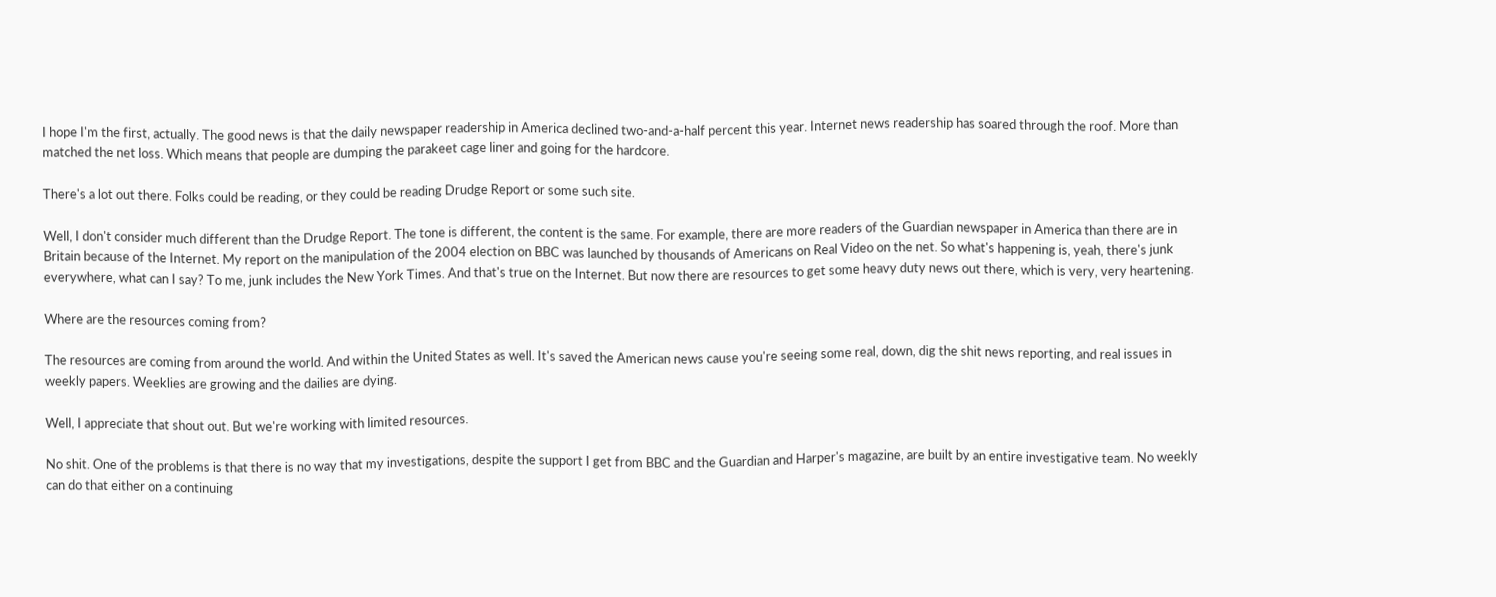I hope I'm the first, actually. The good news is that the daily newspaper readership in America declined two-and-a-half percent this year. Internet news readership has soared through the roof. More than matched the net loss. Which means that people are dumping the parakeet cage liner and going for the hardcore.

There's a lot out there. Folks could be reading, or they could be reading Drudge Report or some such site.

Well, I don't consider much different than the Drudge Report. The tone is different, the content is the same. For example, there are more readers of the Guardian newspaper in America than there are in Britain because of the Internet. My report on the manipulation of the 2004 election on BBC was launched by thousands of Americans on Real Video on the net. So what's happening is, yeah, there's junk everywhere, what can I say? To me, junk includes the New York Times. And that's true on the Internet. But now there are resources to get some heavy duty news out there, which is very, very heartening.

Where are the resources coming from?

The resources are coming from around the world. And within the United States as well. It's saved the American news cause you're seeing some real, down, dig the shit news reporting, and real issues in weekly papers. Weeklies are growing and the dailies are dying.

Well, I appreciate that shout out. But we're working with limited resources.

No shit. One of the problems is that there is no way that my investigations, despite the support I get from BBC and the Guardian and Harper's magazine, are built by an entire investigative team. No weekly can do that either on a continuing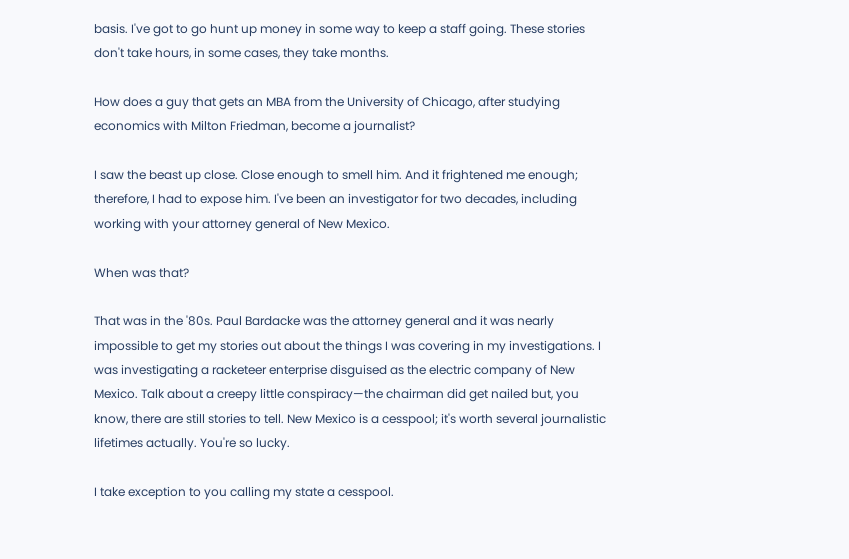basis. I've got to go hunt up money in some way to keep a staff going. These stories don't take hours, in some cases, they take months.

How does a guy that gets an MBA from the University of Chicago, after studying economics with Milton Friedman, become a journalist?

I saw the beast up close. Close enough to smell him. And it frightened me enough; therefore, I had to expose him. I've been an investigator for two decades, including working with your attorney general of New Mexico.

When was that?

That was in the '80s. Paul Bardacke was the attorney general and it was nearly impossible to get my stories out about the things I was covering in my investigations. I was investigating a racketeer enterprise disguised as the electric company of New Mexico. Talk about a creepy little conspiracy—the chairman did get nailed but, you know, there are still stories to tell. New Mexico is a cesspool; it's worth several journalistic lifetimes actually. You're so lucky.

I take exception to you calling my state a cesspool.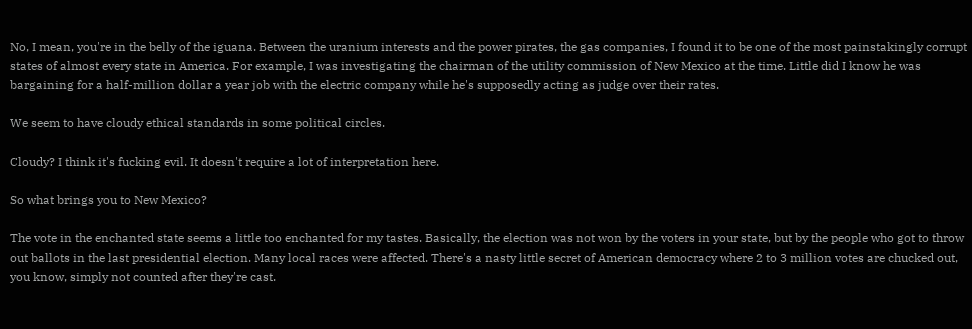No, I mean, you're in the belly of the iguana. Between the uranium interests and the power pirates, the gas companies, I found it to be one of the most painstakingly corrupt states of almost every state in America. For example, I was investigating the chairman of the utility commission of New Mexico at the time. Little did I know he was bargaining for a half-million dollar a year job with the electric company while he's supposedly acting as judge over their rates.

We seem to have cloudy ethical standards in some political circles.

Cloudy? I think it's fucking evil. It doesn't require a lot of interpretation here.

So what brings you to New Mexico?

The vote in the enchanted state seems a little too enchanted for my tastes. Basically, the election was not won by the voters in your state, but by the people who got to throw out ballots in the last presidential election. Many local races were affected. There's a nasty little secret of American democracy where 2 to 3 million votes are chucked out, you know, simply not counted after they're cast.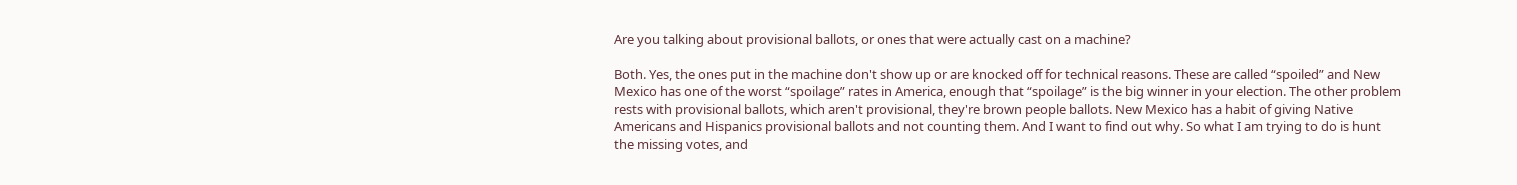Are you talking about provisional ballots, or ones that were actually cast on a machine?

Both. Yes, the ones put in the machine don't show up or are knocked off for technical reasons. These are called “spoiled” and New Mexico has one of the worst “spoilage” rates in America, enough that “spoilage” is the big winner in your election. The other problem rests with provisional ballots, which aren't provisional, they're brown people ballots. New Mexico has a habit of giving Native Americans and Hispanics provisional ballots and not counting them. And I want to find out why. So what I am trying to do is hunt the missing votes, and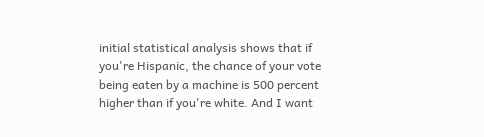initial statistical analysis shows that if you're Hispanic, the chance of your vote being eaten by a machine is 500 percent higher than if you're white. And I want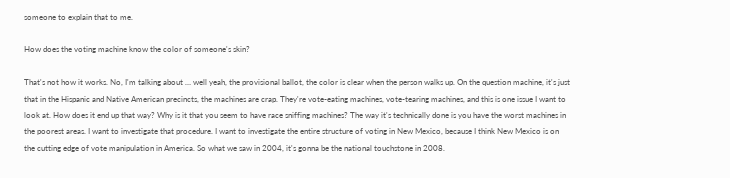someone to explain that to me.

How does the voting machine know the color of someone's skin?

That's not how it works. No, I'm talking about … well yeah, the provisional ballot, the color is clear when the person walks up. On the question machine, it's just that in the Hispanic and Native American precincts, the machines are crap. They're vote-eating machines, vote-tearing machines, and this is one issue I want to look at. How does it end up that way? Why is it that you seem to have race sniffing machines? The way it's technically done is you have the worst machines in the poorest areas. I want to investigate that procedure. I want to investigate the entire structure of voting in New Mexico, because I think New Mexico is on the cutting edge of vote manipulation in America. So what we saw in 2004, it's gonna be the national touchstone in 2008.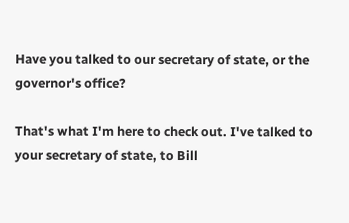Have you talked to our secretary of state, or the governor's office?

That's what I'm here to check out. I've talked to your secretary of state, to Bill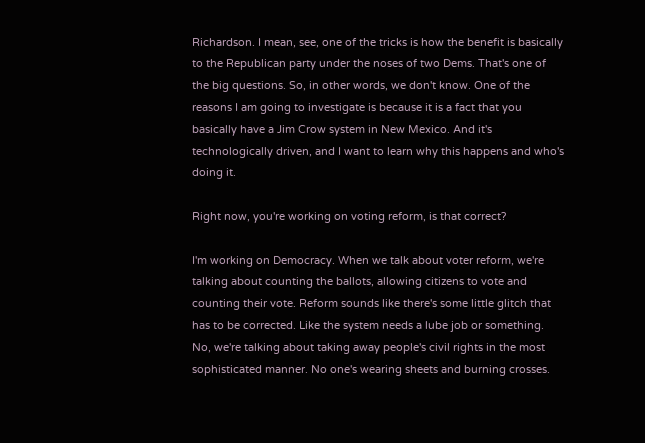Richardson. I mean, see, one of the tricks is how the benefit is basically to the Republican party under the noses of two Dems. That's one of the big questions. So, in other words, we don't know. One of the reasons I am going to investigate is because it is a fact that you basically have a Jim Crow system in New Mexico. And it's technologically driven, and I want to learn why this happens and who's doing it.

Right now, you're working on voting reform, is that correct?

I'm working on Democracy. When we talk about voter reform, we're talking about counting the ballots, allowing citizens to vote and counting their vote. Reform sounds like there's some little glitch that has to be corrected. Like the system needs a lube job or something. No, we're talking about taking away people's civil rights in the most sophisticated manner. No one's wearing sheets and burning crosses.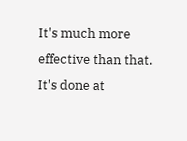It's much more effective than that. It's done at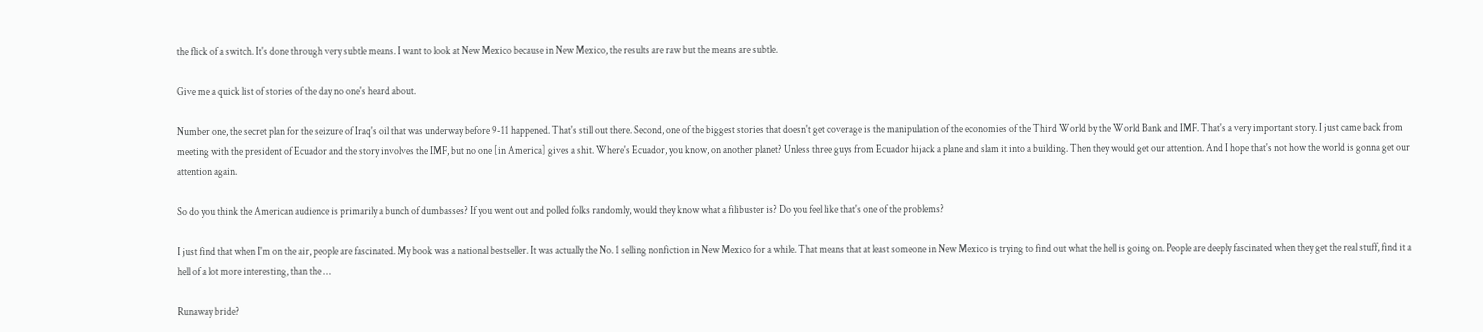the flick of a switch. It's done through very subtle means. I want to look at New Mexico because in New Mexico, the results are raw but the means are subtle.

Give me a quick list of stories of the day no one's heard about.

Number one, the secret plan for the seizure of Iraq's oil that was underway before 9-11 happened. That's still out there. Second, one of the biggest stories that doesn't get coverage is the manipulation of the economies of the Third World by the World Bank and IMF. That's a very important story. I just came back from meeting with the president of Ecuador and the story involves the IMF, but no one [in America] gives a shit. Where's Ecuador, you know, on another planet? Unless three guys from Ecuador hijack a plane and slam it into a building. Then they would get our attention. And I hope that's not how the world is gonna get our attention again.

So do you think the American audience is primarily a bunch of dumbasses? If you went out and polled folks randomly, would they know what a filibuster is? Do you feel like that's one of the problems?

I just find that when I'm on the air, people are fascinated. My book was a national bestseller. It was actually the No. 1 selling nonfiction in New Mexico for a while. That means that at least someone in New Mexico is trying to find out what the hell is going on. People are deeply fascinated when they get the real stuff, find it a hell of a lot more interesting, than the …

Runaway bride?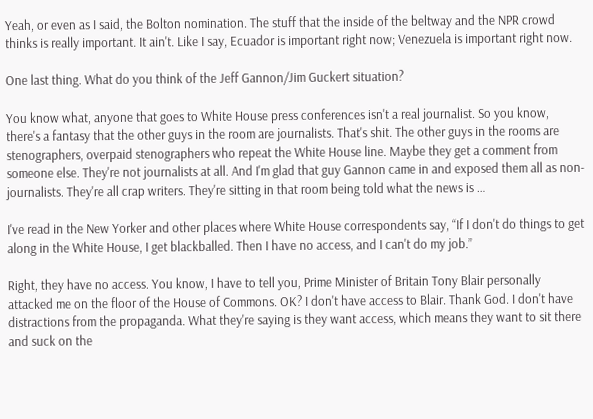Yeah, or even as I said, the Bolton nomination. The stuff that the inside of the beltway and the NPR crowd thinks is really important. It ain't. Like I say, Ecuador is important right now; Venezuela is important right now.

One last thing. What do you think of the Jeff Gannon/Jim Guckert situation?

You know what, anyone that goes to White House press conferences isn't a real journalist. So you know, there's a fantasy that the other guys in the room are journalists. That's shit. The other guys in the rooms are stenographers, overpaid stenographers who repeat the White House line. Maybe they get a comment from someone else. They're not journalists at all. And I'm glad that guy Gannon came in and exposed them all as non-journalists. They're all crap writers. They're sitting in that room being told what the news is …

I've read in the New Yorker and other places where White House correspondents say, “If I don't do things to get along in the White House, I get blackballed. Then I have no access, and I can't do my job.”

Right, they have no access. You know, I have to tell you, Prime Minister of Britain Tony Blair personally attacked me on the floor of the House of Commons. OK? I don't have access to Blair. Thank God. I don't have distractions from the propaganda. What they're saying is they want access, which means they want to sit there and suck on the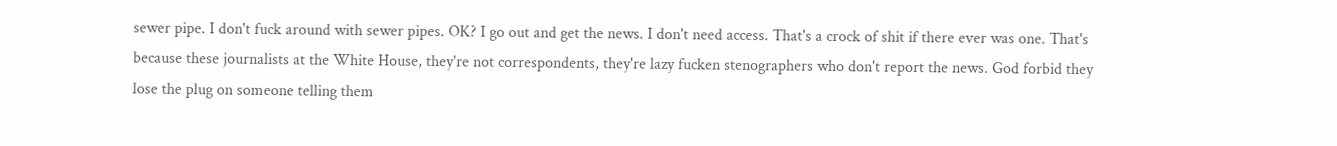sewer pipe. I don't fuck around with sewer pipes. OK? I go out and get the news. I don't need access. That's a crock of shit if there ever was one. That's because these journalists at the White House, they're not correspondents, they're lazy fucken stenographers who don't report the news. God forbid they lose the plug on someone telling them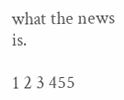what the news is.

1 2 3 455